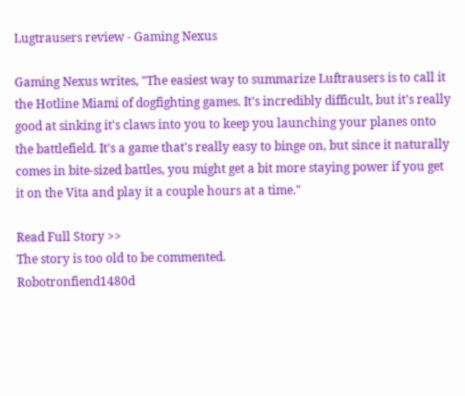Lugtrausers review - Gaming Nexus

Gaming Nexus writes, "The easiest way to summarize Luftrausers is to call it the Hotline Miami of dogfighting games. It's incredibly difficult, but it's really good at sinking it's claws into you to keep you launching your planes onto the battlefield. It's a game that's really easy to binge on, but since it naturally comes in bite-sized battles, you might get a bit more staying power if you get it on the Vita and play it a couple hours at a time."

Read Full Story >>
The story is too old to be commented.
Robotronfiend1480d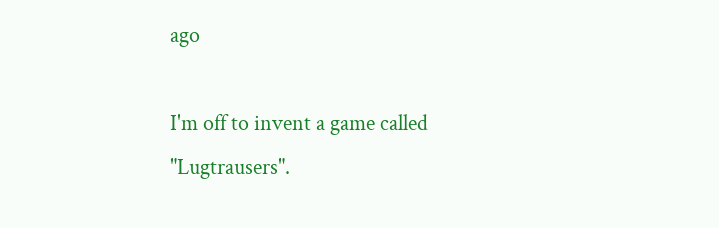ago

I'm off to invent a game called "Lugtrausers".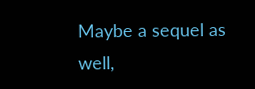Maybe a sequel as well,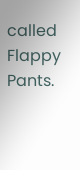called Flappy Pants.